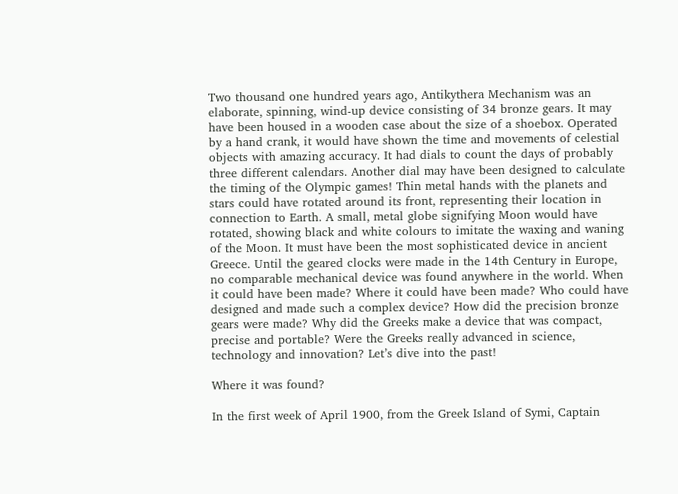Two thousand one hundred years ago, Antikythera Mechanism was an elaborate, spinning, wind-up device consisting of 34 bronze gears. It may have been housed in a wooden case about the size of a shoebox. Operated by a hand crank, it would have shown the time and movements of celestial objects with amazing accuracy. It had dials to count the days of probably three different calendars. Another dial may have been designed to calculate the timing of the Olympic games! Thin metal hands with the planets and stars could have rotated around its front, representing their location in connection to Earth. A small, metal globe signifying Moon would have rotated, showing black and white colours to imitate the waxing and waning of the Moon. It must have been the most sophisticated device in ancient Greece. Until the geared clocks were made in the 14th Century in Europe, no comparable mechanical device was found anywhere in the world. When it could have been made? Where it could have been made? Who could have designed and made such a complex device? How did the precision bronze gears were made? Why did the Greeks make a device that was compact, precise and portable? Were the Greeks really advanced in science, technology and innovation? Let’s dive into the past!

Where it was found?

In the first week of April 1900, from the Greek Island of Symi, Captain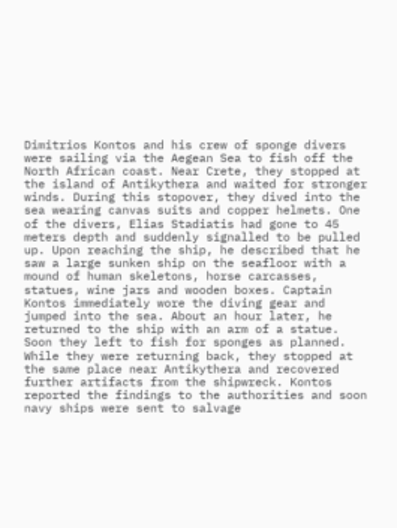Dimitrios Kontos and his crew of sponge divers were sailing via the Aegean Sea to fish off the North African coast. Near Crete, they stopped at the island of Antikythera and waited for stronger winds. During this stopover, they dived into the sea wearing canvas suits and copper helmets. One of the divers, Elias Stadiatis had gone to 45 meters depth and suddenly signalled to be pulled up. Upon reaching the ship, he described that he saw a large sunken ship on the seafloor with a mound of human skeletons, horse carcasses, statues, wine jars and wooden boxes. Captain Kontos immediately wore the diving gear and jumped into the sea. About an hour later, he returned to the ship with an arm of a statue. Soon they left to fish for sponges as planned. While they were returning back, they stopped at the same place near Antikythera and recovered further artifacts from the shipwreck. Kontos reported the findings to the authorities and soon navy ships were sent to salvage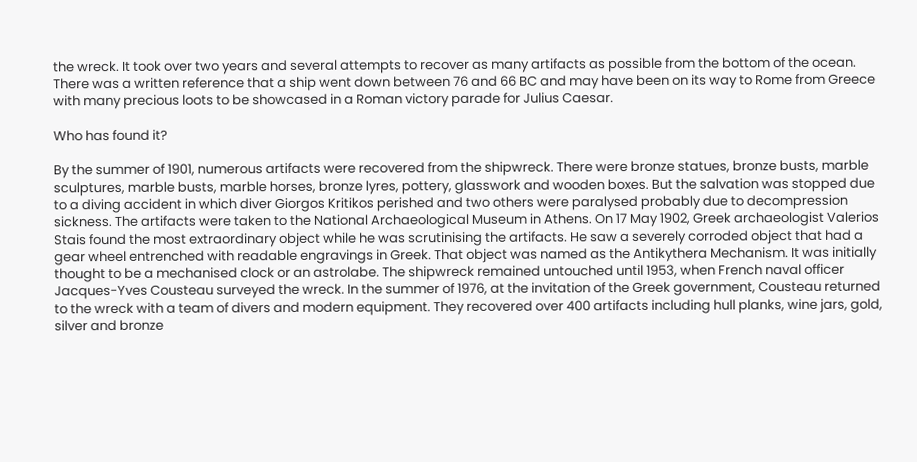the wreck. It took over two years and several attempts to recover as many artifacts as possible from the bottom of the ocean. There was a written reference that a ship went down between 76 and 66 BC and may have been on its way to Rome from Greece with many precious loots to be showcased in a Roman victory parade for Julius Caesar.

Who has found it?

By the summer of 1901, numerous artifacts were recovered from the shipwreck. There were bronze statues, bronze busts, marble sculptures, marble busts, marble horses, bronze lyres, pottery, glasswork and wooden boxes. But the salvation was stopped due to a diving accident in which diver Giorgos Kritikos perished and two others were paralysed probably due to decompression sickness. The artifacts were taken to the National Archaeological Museum in Athens. On 17 May 1902, Greek archaeologist Valerios Stais found the most extraordinary object while he was scrutinising the artifacts. He saw a severely corroded object that had a gear wheel entrenched with readable engravings in Greek. That object was named as the Antikythera Mechanism. It was initially thought to be a mechanised clock or an astrolabe. The shipwreck remained untouched until 1953, when French naval officer Jacques-Yves Cousteau surveyed the wreck. In the summer of 1976, at the invitation of the Greek government, Cousteau returned to the wreck with a team of divers and modern equipment. They recovered over 400 artifacts including hull planks, wine jars, gold, silver and bronze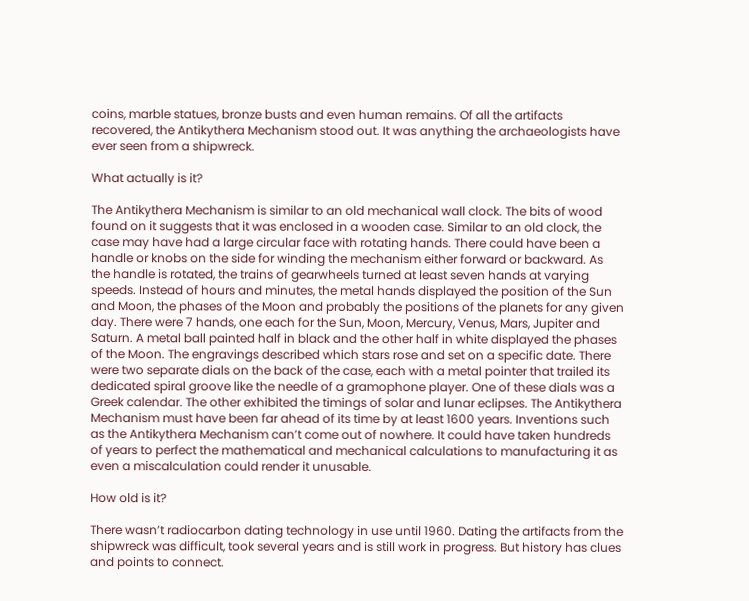coins, marble statues, bronze busts and even human remains. Of all the artifacts recovered, the Antikythera Mechanism stood out. It was anything the archaeologists have ever seen from a shipwreck.

What actually is it?

The Antikythera Mechanism is similar to an old mechanical wall clock. The bits of wood found on it suggests that it was enclosed in a wooden case. Similar to an old clock, the case may have had a large circular face with rotating hands. There could have been a handle or knobs on the side for winding the mechanism either forward or backward. As the handle is rotated, the trains of gearwheels turned at least seven hands at varying speeds. Instead of hours and minutes, the metal hands displayed the position of the Sun and Moon, the phases of the Moon and probably the positions of the planets for any given day. There were 7 hands, one each for the Sun, Moon, Mercury, Venus, Mars, Jupiter and Saturn. A metal ball painted half in black and the other half in white displayed the phases of the Moon. The engravings described which stars rose and set on a specific date. There were two separate dials on the back of the case, each with a metal pointer that trailed its dedicated spiral groove like the needle of a gramophone player. One of these dials was a Greek calendar. The other exhibited the timings of solar and lunar eclipses. The Antikythera Mechanism must have been far ahead of its time by at least 1600 years. Inventions such as the Antikythera Mechanism can’t come out of nowhere. It could have taken hundreds of years to perfect the mathematical and mechanical calculations to manufacturing it as even a miscalculation could render it unusable.

How old is it?

There wasn’t radiocarbon dating technology in use until 1960. Dating the artifacts from the shipwreck was difficult, took several years and is still work in progress. But history has clues and points to connect.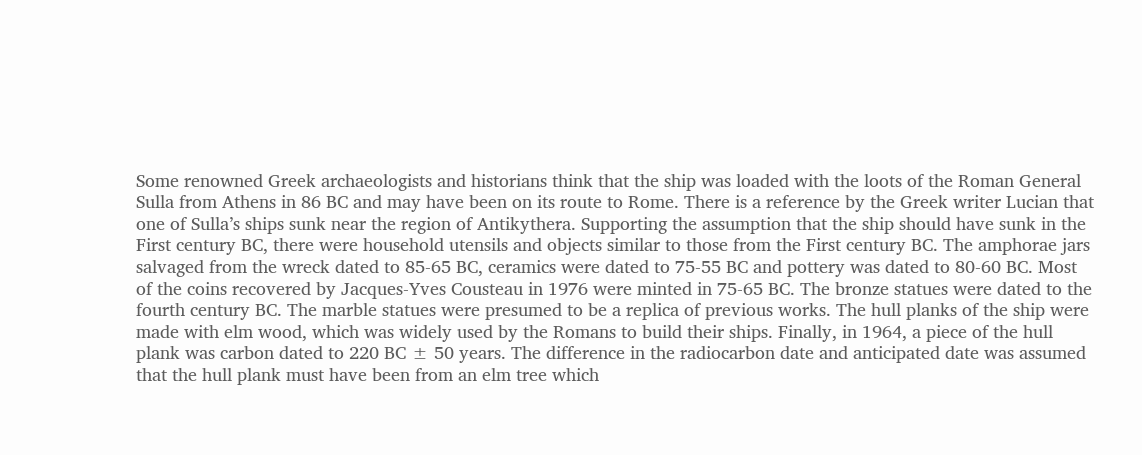Some renowned Greek archaeologists and historians think that the ship was loaded with the loots of the Roman General Sulla from Athens in 86 BC and may have been on its route to Rome. There is a reference by the Greek writer Lucian that one of Sulla’s ships sunk near the region of Antikythera. Supporting the assumption that the ship should have sunk in the First century BC, there were household utensils and objects similar to those from the First century BC. The amphorae jars salvaged from the wreck dated to 85-65 BC, ceramics were dated to 75-55 BC and pottery was dated to 80-60 BC. Most of the coins recovered by Jacques-Yves Cousteau in 1976 were minted in 75-65 BC. The bronze statues were dated to the fourth century BC. The marble statues were presumed to be a replica of previous works. The hull planks of the ship were made with elm wood, which was widely used by the Romans to build their ships. Finally, in 1964, a piece of the hull plank was carbon dated to 220 BC ± 50 years. The difference in the radiocarbon date and anticipated date was assumed that the hull plank must have been from an elm tree which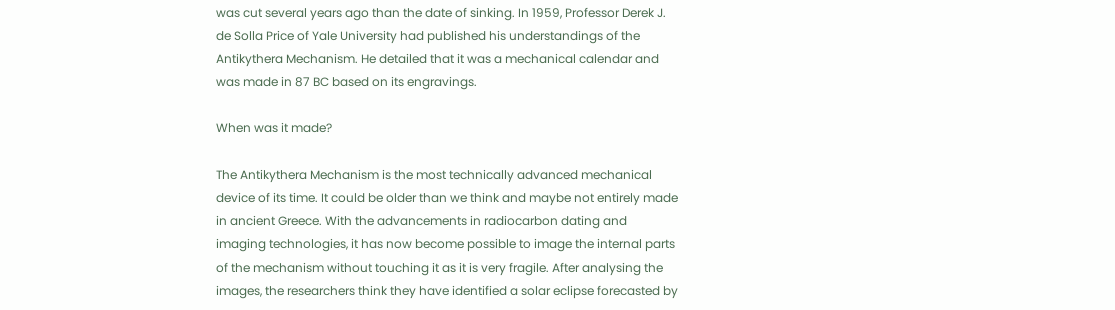was cut several years ago than the date of sinking. In 1959, Professor Derek J. de Solla Price of Yale University had published his understandings of the Antikythera Mechanism. He detailed that it was a mechanical calendar and was made in 87 BC based on its engravings.

When was it made?

The Antikythera Mechanism is the most technically advanced mechanical device of its time. It could be older than we think and maybe not entirely made in ancient Greece. With the advancements in radiocarbon dating and imaging technologies, it has now become possible to image the internal parts of the mechanism without touching it as it is very fragile. After analysing the images, the researchers think they have identified a solar eclipse forecasted by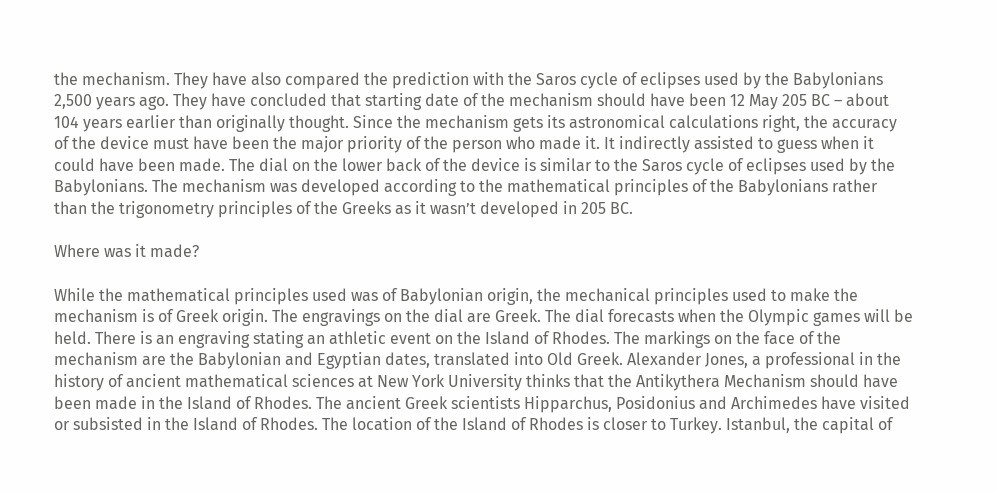the mechanism. They have also compared the prediction with the Saros cycle of eclipses used by the Babylonians 2,500 years ago. They have concluded that starting date of the mechanism should have been 12 May 205 BC – about 104 years earlier than originally thought. Since the mechanism gets its astronomical calculations right, the accuracy of the device must have been the major priority of the person who made it. It indirectly assisted to guess when it could have been made. The dial on the lower back of the device is similar to the Saros cycle of eclipses used by the Babylonians. The mechanism was developed according to the mathematical principles of the Babylonians rather than the trigonometry principles of the Greeks as it wasn’t developed in 205 BC.

Where was it made?

While the mathematical principles used was of Babylonian origin, the mechanical principles used to make the mechanism is of Greek origin. The engravings on the dial are Greek. The dial forecasts when the Olympic games will be held. There is an engraving stating an athletic event on the Island of Rhodes. The markings on the face of the mechanism are the Babylonian and Egyptian dates, translated into Old Greek. Alexander Jones, a professional in the history of ancient mathematical sciences at New York University thinks that the Antikythera Mechanism should have been made in the Island of Rhodes. The ancient Greek scientists Hipparchus, Posidonius and Archimedes have visited or subsisted in the Island of Rhodes. The location of the Island of Rhodes is closer to Turkey. Istanbul, the capital of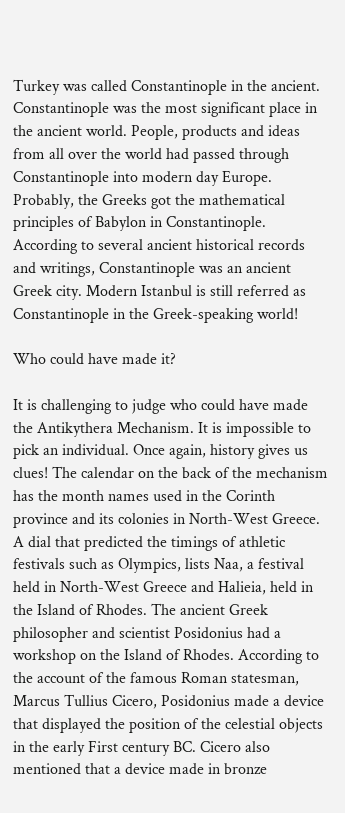Turkey was called Constantinople in the ancient. Constantinople was the most significant place in the ancient world. People, products and ideas from all over the world had passed through Constantinople into modern day Europe. Probably, the Greeks got the mathematical principles of Babylon in Constantinople. According to several ancient historical records and writings, Constantinople was an ancient Greek city. Modern Istanbul is still referred as Constantinople in the Greek-speaking world!

Who could have made it?

It is challenging to judge who could have made the Antikythera Mechanism. It is impossible to pick an individual. Once again, history gives us clues! The calendar on the back of the mechanism has the month names used in the Corinth province and its colonies in North-West Greece. A dial that predicted the timings of athletic festivals such as Olympics, lists Naa, a festival held in North-West Greece and Halieia, held in the Island of Rhodes. The ancient Greek philosopher and scientist Posidonius had a workshop on the Island of Rhodes. According to the account of the famous Roman statesman, Marcus Tullius Cicero, Posidonius made a device that displayed the position of the celestial objects in the early First century BC. Cicero also mentioned that a device made in bronze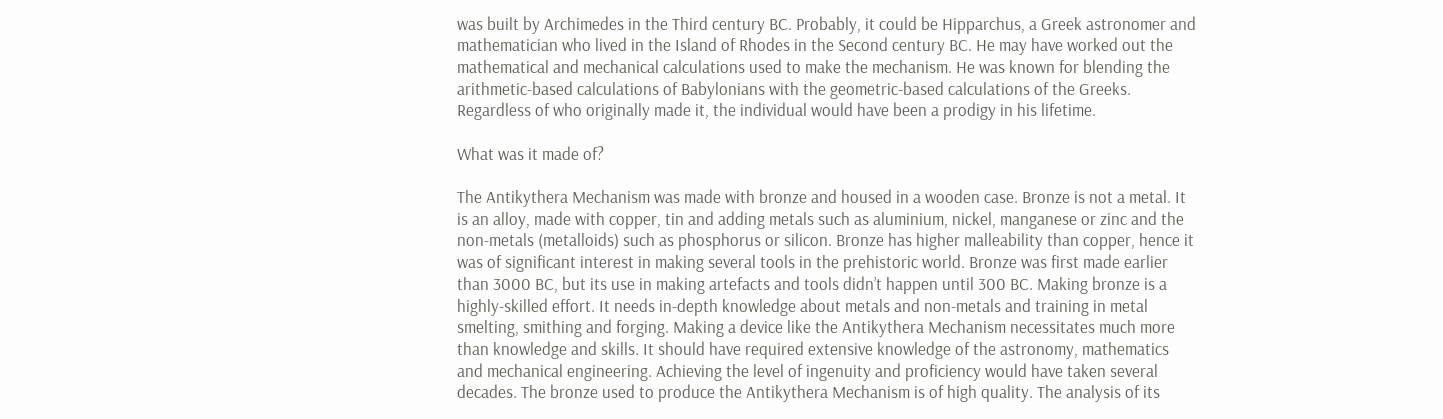was built by Archimedes in the Third century BC. Probably, it could be Hipparchus, a Greek astronomer and mathematician who lived in the Island of Rhodes in the Second century BC. He may have worked out the mathematical and mechanical calculations used to make the mechanism. He was known for blending the arithmetic-based calculations of Babylonians with the geometric-based calculations of the Greeks. Regardless of who originally made it, the individual would have been a prodigy in his lifetime.

What was it made of?

The Antikythera Mechanism was made with bronze and housed in a wooden case. Bronze is not a metal. It is an alloy, made with copper, tin and adding metals such as aluminium, nickel, manganese or zinc and the non-metals (metalloids) such as phosphorus or silicon. Bronze has higher malleability than copper, hence it was of significant interest in making several tools in the prehistoric world. Bronze was first made earlier than 3000 BC, but its use in making artefacts and tools didn’t happen until 300 BC. Making bronze is a highly-skilled effort. It needs in-depth knowledge about metals and non-metals and training in metal smelting, smithing and forging. Making a device like the Antikythera Mechanism necessitates much more than knowledge and skills. It should have required extensive knowledge of the astronomy, mathematics and mechanical engineering. Achieving the level of ingenuity and proficiency would have taken several decades. The bronze used to produce the Antikythera Mechanism is of high quality. The analysis of its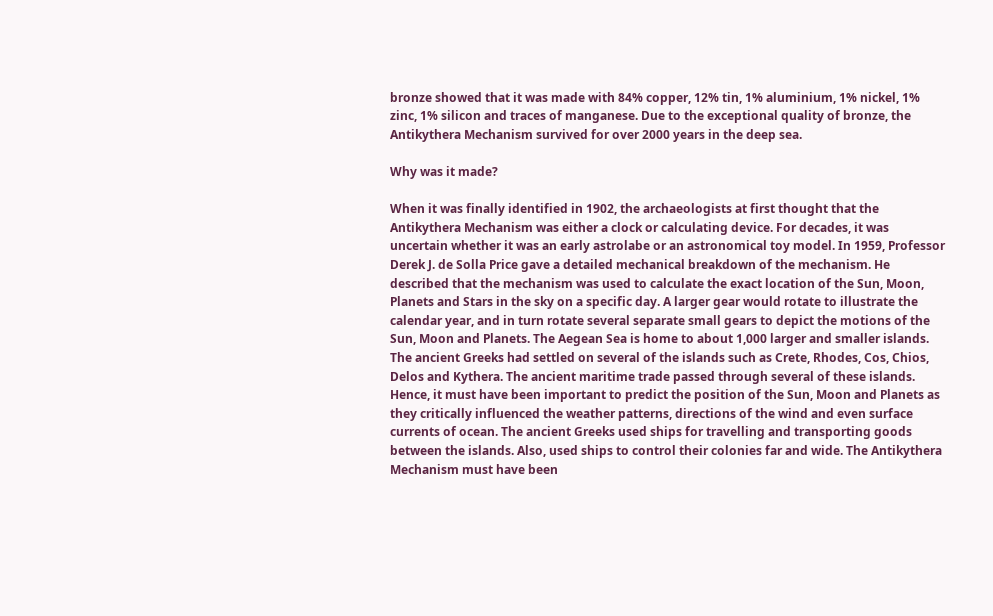bronze showed that it was made with 84% copper, 12% tin, 1% aluminium, 1% nickel, 1% zinc, 1% silicon and traces of manganese. Due to the exceptional quality of bronze, the Antikythera Mechanism survived for over 2000 years in the deep sea.

Why was it made?

When it was finally identified in 1902, the archaeologists at first thought that the Antikythera Mechanism was either a clock or calculating device. For decades, it was uncertain whether it was an early astrolabe or an astronomical toy model. In 1959, Professor Derek J. de Solla Price gave a detailed mechanical breakdown of the mechanism. He described that the mechanism was used to calculate the exact location of the Sun, Moon, Planets and Stars in the sky on a specific day. A larger gear would rotate to illustrate the calendar year, and in turn rotate several separate small gears to depict the motions of the Sun, Moon and Planets. The Aegean Sea is home to about 1,000 larger and smaller islands. The ancient Greeks had settled on several of the islands such as Crete, Rhodes, Cos, Chios, Delos and Kythera. The ancient maritime trade passed through several of these islands. Hence, it must have been important to predict the position of the Sun, Moon and Planets as they critically influenced the weather patterns, directions of the wind and even surface currents of ocean. The ancient Greeks used ships for travelling and transporting goods between the islands. Also, used ships to control their colonies far and wide. The Antikythera Mechanism must have been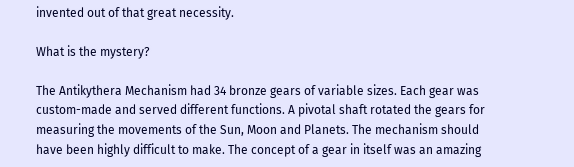invented out of that great necessity.

What is the mystery?

The Antikythera Mechanism had 34 bronze gears of variable sizes. Each gear was custom-made and served different functions. A pivotal shaft rotated the gears for measuring the movements of the Sun, Moon and Planets. The mechanism should have been highly difficult to make. The concept of a gear in itself was an amazing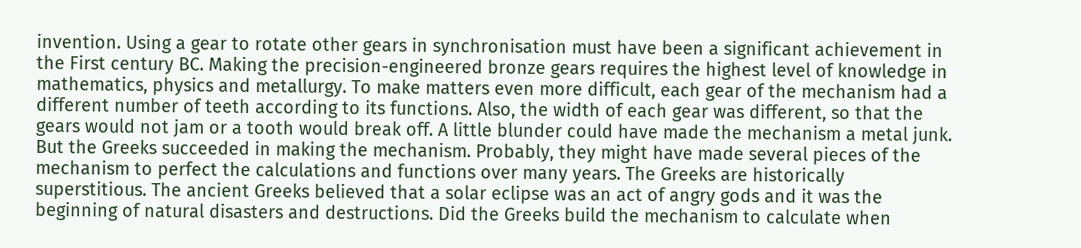invention. Using a gear to rotate other gears in synchronisation must have been a significant achievement in the First century BC. Making the precision-engineered bronze gears requires the highest level of knowledge in mathematics, physics and metallurgy. To make matters even more difficult, each gear of the mechanism had a different number of teeth according to its functions. Also, the width of each gear was different, so that the gears would not jam or a tooth would break off. A little blunder could have made the mechanism a metal junk. But the Greeks succeeded in making the mechanism. Probably, they might have made several pieces of the mechanism to perfect the calculations and functions over many years. The Greeks are historically superstitious. The ancient Greeks believed that a solar eclipse was an act of angry gods and it was the beginning of natural disasters and destructions. Did the Greeks build the mechanism to calculate when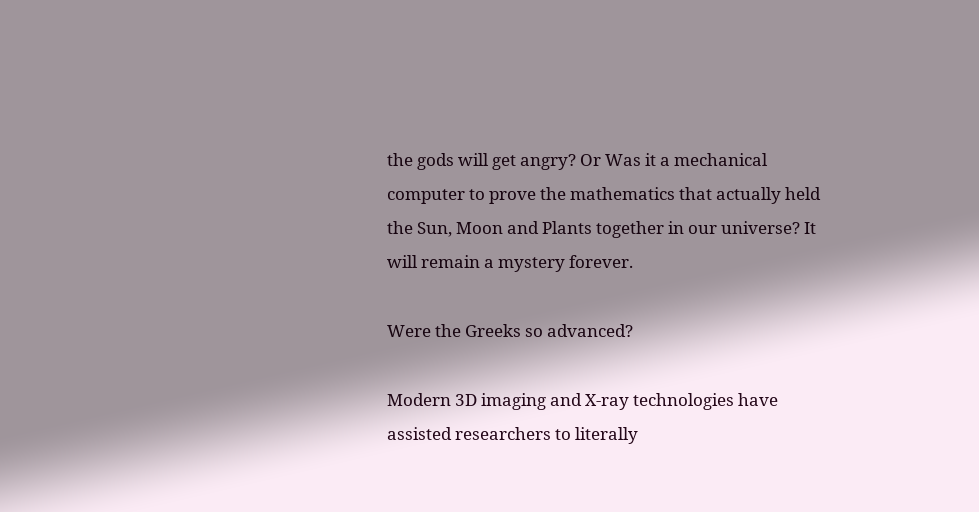the gods will get angry? Or Was it a mechanical computer to prove the mathematics that actually held the Sun, Moon and Plants together in our universe? It will remain a mystery forever.

Were the Greeks so advanced?

Modern 3D imaging and X-ray technologies have assisted researchers to literally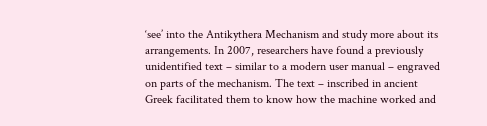‘see’ into the Antikythera Mechanism and study more about its arrangements. In 2007, researchers have found a previously unidentified text – similar to a modern user manual – engraved on parts of the mechanism. The text – inscribed in ancient Greek facilitated them to know how the machine worked and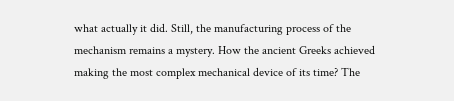what actually it did. Still, the manufacturing process of the mechanism remains a mystery. How the ancient Greeks achieved making the most complex mechanical device of its time? The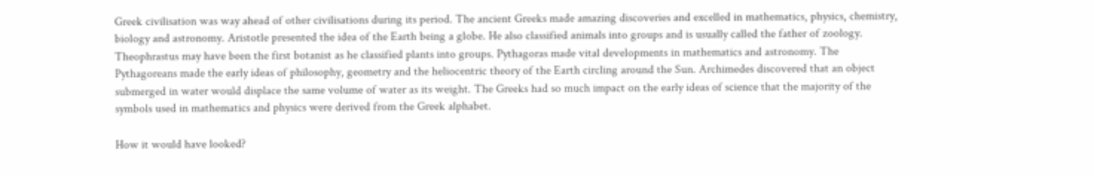Greek civilisation was way ahead of other civilisations during its period. The ancient Greeks made amazing discoveries and excelled in mathematics, physics, chemistry, biology and astronomy. Aristotle presented the idea of the Earth being a globe. He also classified animals into groups and is usually called the father of zoology. Theophrastus may have been the first botanist as he classified plants into groups. Pythagoras made vital developments in mathematics and astronomy. The Pythagoreans made the early ideas of philosophy, geometry and the heliocentric theory of the Earth circling around the Sun. Archimedes discovered that an object submerged in water would displace the same volume of water as its weight. The Greeks had so much impact on the early ideas of science that the majority of the symbols used in mathematics and physics were derived from the Greek alphabet.

How it would have looked?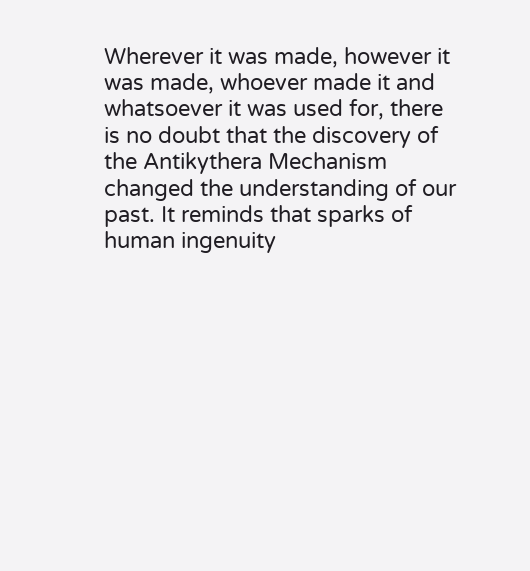Wherever it was made, however it was made, whoever made it and whatsoever it was used for, there is no doubt that the discovery of the Antikythera Mechanism changed the understanding of our past. It reminds that sparks of human ingenuity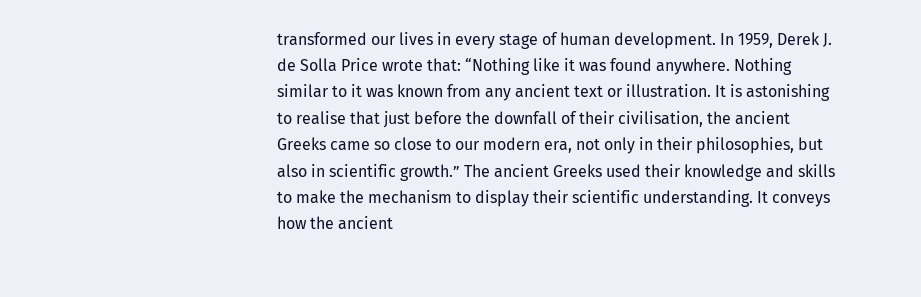transformed our lives in every stage of human development. In 1959, Derek J. de Solla Price wrote that: “Nothing like it was found anywhere. Nothing similar to it was known from any ancient text or illustration. It is astonishing to realise that just before the downfall of their civilisation, the ancient Greeks came so close to our modern era, not only in their philosophies, but also in scientific growth.” The ancient Greeks used their knowledge and skills to make the mechanism to display their scientific understanding. It conveys how the ancient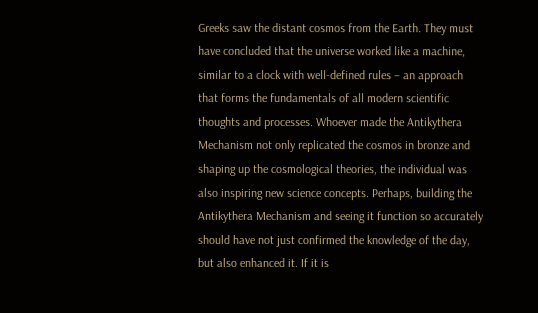Greeks saw the distant cosmos from the Earth. They must have concluded that the universe worked like a machine, similar to a clock with well-defined rules – an approach that forms the fundamentals of all modern scientific thoughts and processes. Whoever made the Antikythera Mechanism not only replicated the cosmos in bronze and shaping up the cosmological theories, the individual was also inspiring new science concepts. Perhaps, building the Antikythera Mechanism and seeing it function so accurately should have not just confirmed the knowledge of the day, but also enhanced it. If it is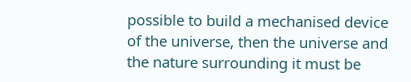possible to build a mechanised device of the universe, then the universe and the nature surrounding it must be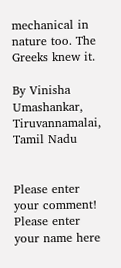mechanical in nature too. The Greeks knew it.

By Vinisha Umashankar, Tiruvannamalai, Tamil Nadu


Please enter your comment!
Please enter your name here